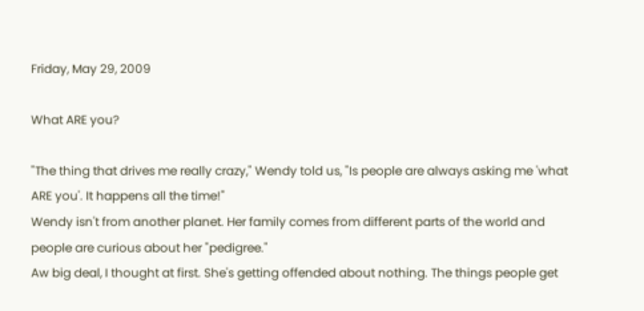Friday, May 29, 2009

What ARE you?

"The thing that drives me really crazy," Wendy told us, "Is people are always asking me 'what ARE you'. It happens all the time!"
Wendy isn't from another planet. Her family comes from different parts of the world and people are curious about her "pedigree."
Aw big deal, I thought at first. She's getting offended about nothing. The things people get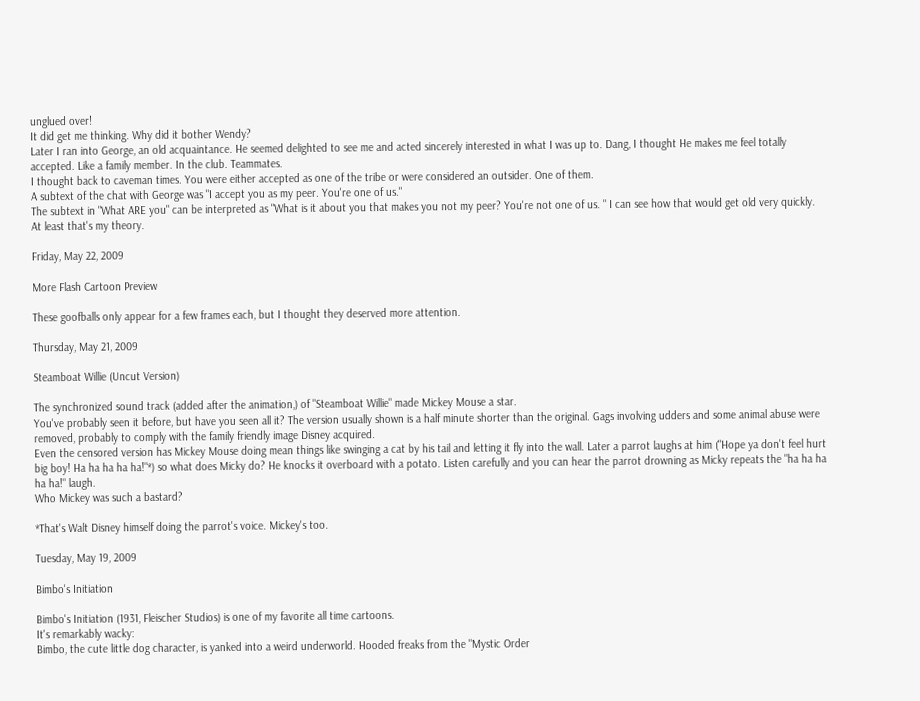unglued over!
It did get me thinking. Why did it bother Wendy?
Later I ran into George, an old acquaintance. He seemed delighted to see me and acted sincerely interested in what I was up to. Dang, I thought He makes me feel totally accepted. Like a family member. In the club. Teammates.
I thought back to caveman times. You were either accepted as one of the tribe or were considered an outsider. One of them.
A subtext of the chat with George was "I accept you as my peer. You're one of us."
The subtext in "What ARE you" can be interpreted as "What is it about you that makes you not my peer? You're not one of us. " I can see how that would get old very quickly.
At least that's my theory.

Friday, May 22, 2009

More Flash Cartoon Preview

These goofballs only appear for a few frames each, but I thought they deserved more attention.

Thursday, May 21, 2009

Steamboat Willie (Uncut Version)

The synchronized sound track (added after the animation,) of "Steamboat Willie" made Mickey Mouse a star.
You've probably seen it before, but have you seen all it? The version usually shown is a half minute shorter than the original. Gags involving udders and some animal abuse were removed, probably to comply with the family friendly image Disney acquired.
Even the censored version has Mickey Mouse doing mean things like swinging a cat by his tail and letting it fly into the wall. Later a parrot laughs at him ("Hope ya don't feel hurt big boy! Ha ha ha ha ha!"*) so what does Micky do? He knocks it overboard with a potato. Listen carefully and you can hear the parrot drowning as Micky repeats the "ha ha ha ha ha!" laugh.
Who Mickey was such a bastard?

*That's Walt Disney himself doing the parrot's voice. Mickey's too.

Tuesday, May 19, 2009

Bimbo's Initiation

Bimbo's Initiation (1931, Fleischer Studios) is one of my favorite all time cartoons.
It's remarkably wacky:
Bimbo, the cute little dog character, is yanked into a weird underworld. Hooded freaks from the "Mystic Order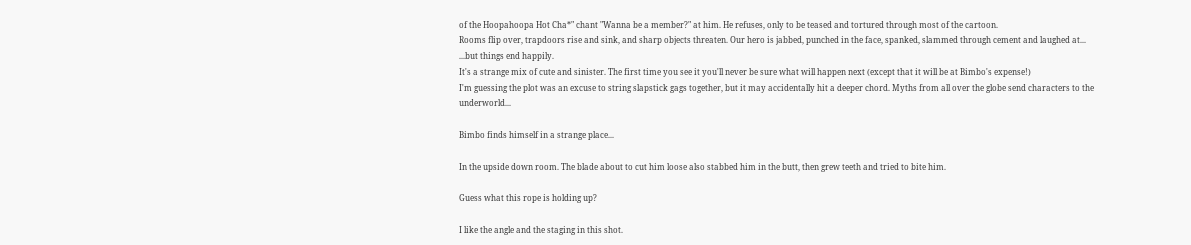of the Hoopahoopa Hot Cha*" chant "Wanna be a member?" at him. He refuses, only to be teased and tortured through most of the cartoon.
Rooms flip over, trapdoors rise and sink, and sharp objects threaten. Our hero is jabbed, punched in the face, spanked, slammed through cement and laughed at...
...but things end happily.
It's a strange mix of cute and sinister. The first time you see it you'll never be sure what will happen next (except that it will be at Bimbo's expense!)
I'm guessing the plot was an excuse to string slapstick gags together, but it may accidentally hit a deeper chord. Myths from all over the globe send characters to the underworld...

Bimbo finds himself in a strange place...

In the upside down room. The blade about to cut him loose also stabbed him in the butt, then grew teeth and tried to bite him.

Guess what this rope is holding up?

I like the angle and the staging in this shot.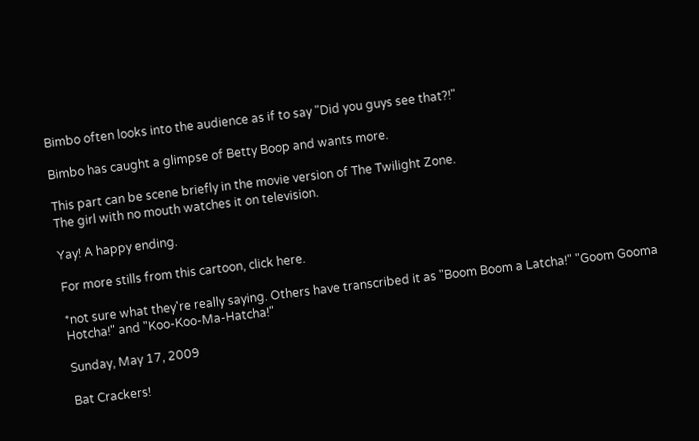Bimbo often looks into the audience as if to say "Did you guys see that?!"

Bimbo has caught a glimpse of Betty Boop and wants more.

This part can be scene briefly in the movie version of The Twilight Zone.
The girl with no mouth watches it on television.

Yay! A happy ending.

For more stills from this cartoon, click here.

*not sure what they're really saying. Others have transcribed it as "Boom Boom a Latcha!" "Goom Gooma Hotcha!" and "Koo-Koo-Ma-Hatcha!"

Sunday, May 17, 2009

Bat Crackers!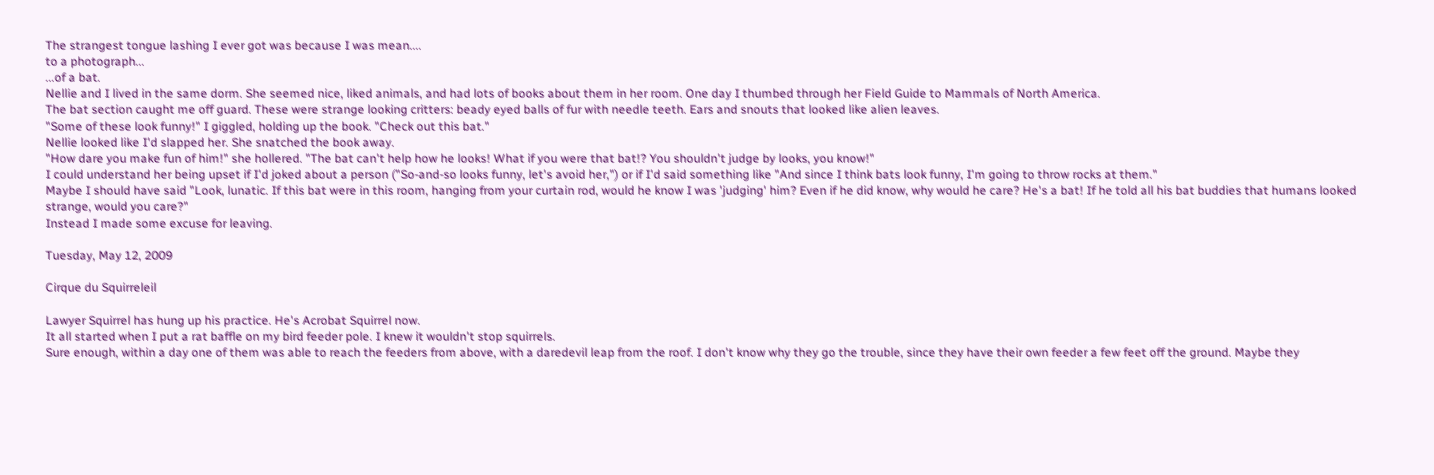The strangest tongue lashing I ever got was because I was mean....
to a photograph...
...of a bat.
Nellie and I lived in the same dorm. She seemed nice, liked animals, and had lots of books about them in her room. One day I thumbed through her Field Guide to Mammals of North America.
The bat section caught me off guard. These were strange looking critters: beady eyed balls of fur with needle teeth. Ears and snouts that looked like alien leaves.
"Some of these look funny!" I giggled, holding up the book. "Check out this bat."
Nellie looked like I'd slapped her. She snatched the book away.
"How dare you make fun of him!" she hollered. "The bat can't help how he looks! What if you were that bat!? You shouldn't judge by looks, you know!"
I could understand her being upset if I'd joked about a person ("So-and-so looks funny, let's avoid her,") or if I'd said something like "And since I think bats look funny, I'm going to throw rocks at them."
Maybe I should have said "Look, lunatic. If this bat were in this room, hanging from your curtain rod, would he know I was 'judging' him? Even if he did know, why would he care? He's a bat! If he told all his bat buddies that humans looked strange, would you care?"
Instead I made some excuse for leaving.

Tuesday, May 12, 2009

Cirque du Squirreleil

Lawyer Squirrel has hung up his practice. He's Acrobat Squirrel now.
It all started when I put a rat baffle on my bird feeder pole. I knew it wouldn't stop squirrels.
Sure enough, within a day one of them was able to reach the feeders from above, with a daredevil leap from the roof. I don't know why they go the trouble, since they have their own feeder a few feet off the ground. Maybe they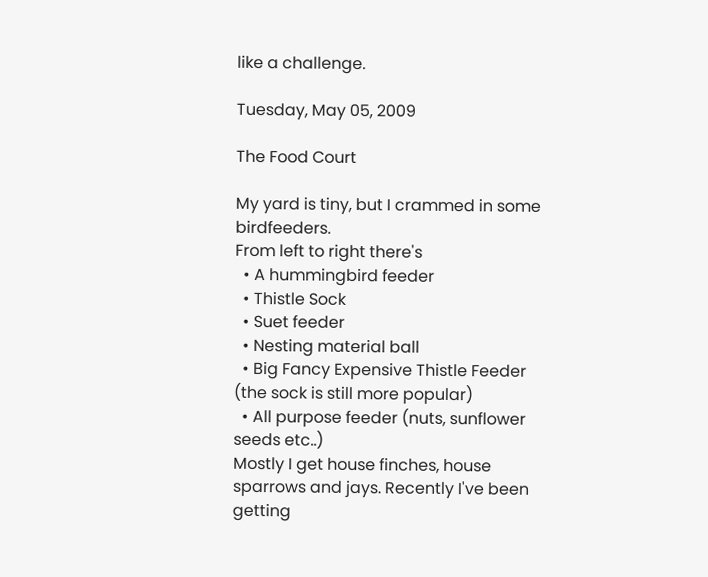like a challenge.

Tuesday, May 05, 2009

The Food Court

My yard is tiny, but I crammed in some birdfeeders.
From left to right there's
  • A hummingbird feeder
  • Thistle Sock
  • Suet feeder
  • Nesting material ball
  • Big Fancy Expensive Thistle Feeder (the sock is still more popular)
  • All purpose feeder (nuts, sunflower seeds etc..)
Mostly I get house finches, house sparrows and jays. Recently I've been getting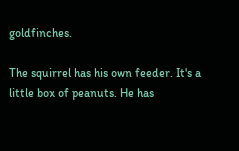goldfinches.

The squirrel has his own feeder. It's a little box of peanuts. He has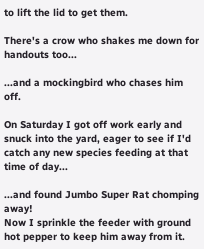to lift the lid to get them.

There's a crow who shakes me down for handouts too...

...and a mockingbird who chases him off.

On Saturday I got off work early and snuck into the yard, eager to see if I'd catch any new species feeding at that time of day...

...and found Jumbo Super Rat chomping away!
Now I sprinkle the feeder with ground hot pepper to keep him away from it.